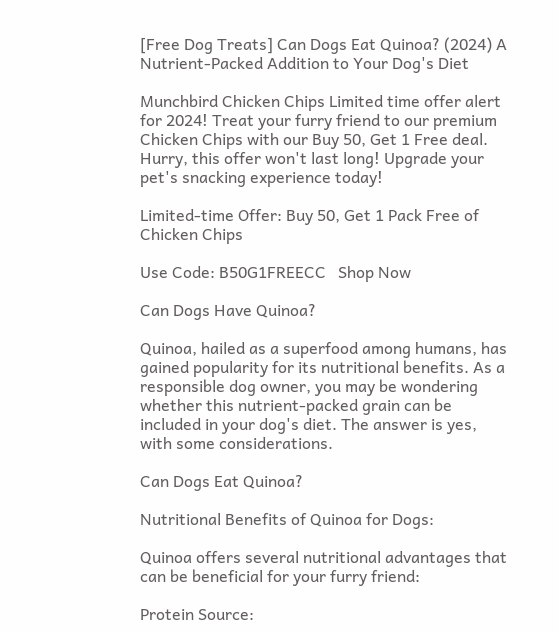[Free Dog Treats] Can Dogs Eat Quinoa? (2024) A Nutrient-Packed Addition to Your Dog's Diet

Munchbird Chicken Chips Limited time offer alert for 2024! Treat your furry friend to our premium Chicken Chips with our Buy 50, Get 1 Free deal. Hurry, this offer won't last long! Upgrade your pet's snacking experience today!

Limited-time Offer: Buy 50, Get 1 Pack Free of Chicken Chips

Use Code: B50G1FREECC   Shop Now

Can Dogs Have Quinoa?

Quinoa, hailed as a superfood among humans, has gained popularity for its nutritional benefits. As a responsible dog owner, you may be wondering whether this nutrient-packed grain can be included in your dog's diet. The answer is yes, with some considerations.

Can Dogs Eat Quinoa?

Nutritional Benefits of Quinoa for Dogs:

Quinoa offers several nutritional advantages that can be beneficial for your furry friend:

Protein Source: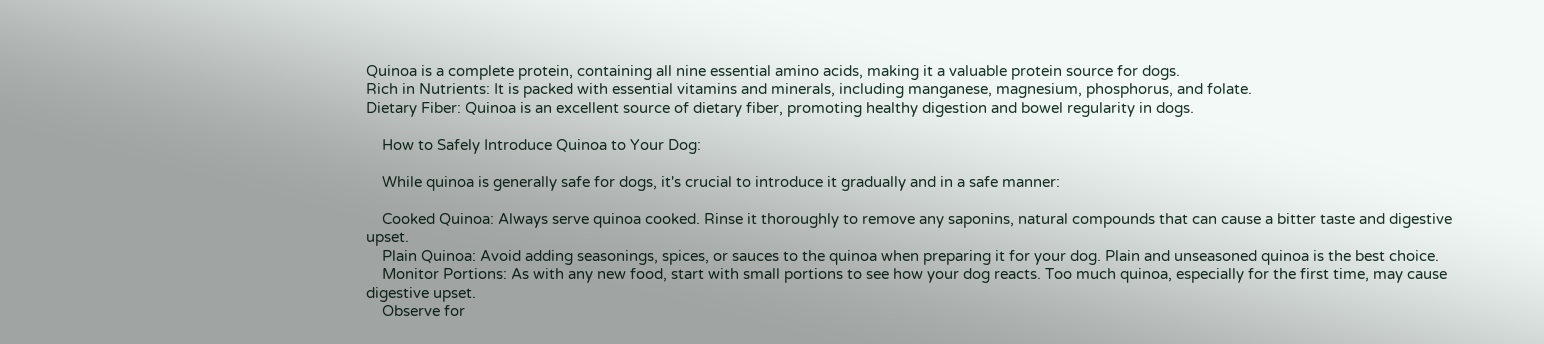Quinoa is a complete protein, containing all nine essential amino acids, making it a valuable protein source for dogs.
Rich in Nutrients: It is packed with essential vitamins and minerals, including manganese, magnesium, phosphorus, and folate.
Dietary Fiber: Quinoa is an excellent source of dietary fiber, promoting healthy digestion and bowel regularity in dogs.

    How to Safely Introduce Quinoa to Your Dog:

    While quinoa is generally safe for dogs, it's crucial to introduce it gradually and in a safe manner:

    Cooked Quinoa: Always serve quinoa cooked. Rinse it thoroughly to remove any saponins, natural compounds that can cause a bitter taste and digestive upset.
    Plain Quinoa: Avoid adding seasonings, spices, or sauces to the quinoa when preparing it for your dog. Plain and unseasoned quinoa is the best choice.
    Monitor Portions: As with any new food, start with small portions to see how your dog reacts. Too much quinoa, especially for the first time, may cause digestive upset.
    Observe for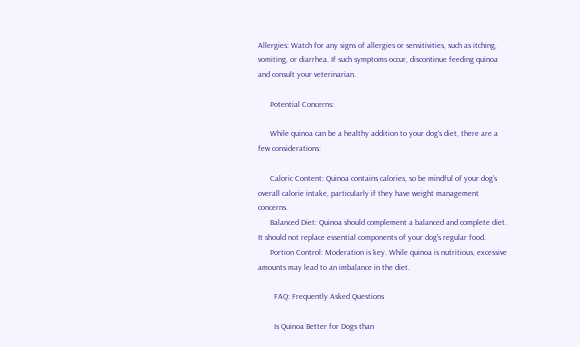Allergies: Watch for any signs of allergies or sensitivities, such as itching, vomiting, or diarrhea. If such symptoms occur, discontinue feeding quinoa and consult your veterinarian.

      Potential Concerns:

      While quinoa can be a healthy addition to your dog's diet, there are a few considerations:

      Caloric Content: Quinoa contains calories, so be mindful of your dog's overall calorie intake, particularly if they have weight management concerns.
      Balanced Diet: Quinoa should complement a balanced and complete diet. It should not replace essential components of your dog's regular food.
      Portion Control: Moderation is key. While quinoa is nutritious, excessive amounts may lead to an imbalance in the diet.

        FAQ: Frequently Asked Questions

        Is Quinoa Better for Dogs than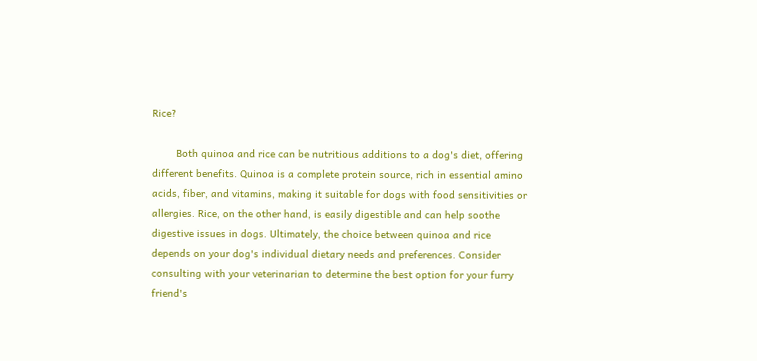Rice?

        Both quinoa and rice can be nutritious additions to a dog's diet, offering different benefits. Quinoa is a complete protein source, rich in essential amino acids, fiber, and vitamins, making it suitable for dogs with food sensitivities or allergies. Rice, on the other hand, is easily digestible and can help soothe digestive issues in dogs. Ultimately, the choice between quinoa and rice depends on your dog's individual dietary needs and preferences. Consider consulting with your veterinarian to determine the best option for your furry friend's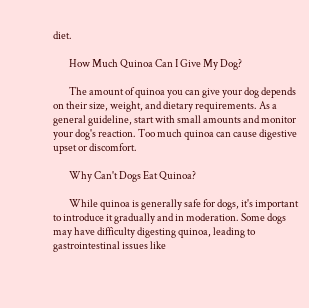diet.

        How Much Quinoa Can I Give My Dog?

        The amount of quinoa you can give your dog depends on their size, weight, and dietary requirements. As a general guideline, start with small amounts and monitor your dog's reaction. Too much quinoa can cause digestive upset or discomfort.

        Why Can't Dogs Eat Quinoa?

        While quinoa is generally safe for dogs, it's important to introduce it gradually and in moderation. Some dogs may have difficulty digesting quinoa, leading to gastrointestinal issues like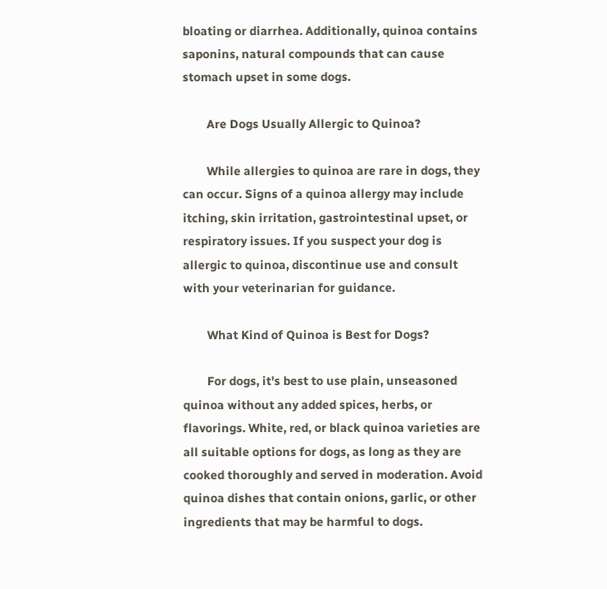bloating or diarrhea. Additionally, quinoa contains saponins, natural compounds that can cause stomach upset in some dogs.

        Are Dogs Usually Allergic to Quinoa?

        While allergies to quinoa are rare in dogs, they can occur. Signs of a quinoa allergy may include itching, skin irritation, gastrointestinal upset, or respiratory issues. If you suspect your dog is allergic to quinoa, discontinue use and consult with your veterinarian for guidance.

        What Kind of Quinoa is Best for Dogs?

        For dogs, it's best to use plain, unseasoned quinoa without any added spices, herbs, or flavorings. White, red, or black quinoa varieties are all suitable options for dogs, as long as they are cooked thoroughly and served in moderation. Avoid quinoa dishes that contain onions, garlic, or other ingredients that may be harmful to dogs.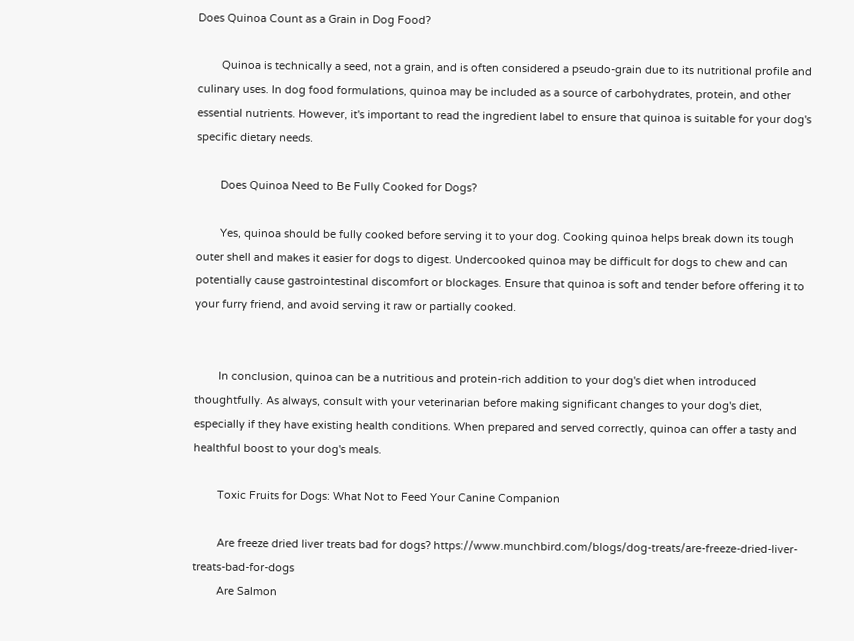Does Quinoa Count as a Grain in Dog Food?

        Quinoa is technically a seed, not a grain, and is often considered a pseudo-grain due to its nutritional profile and culinary uses. In dog food formulations, quinoa may be included as a source of carbohydrates, protein, and other essential nutrients. However, it's important to read the ingredient label to ensure that quinoa is suitable for your dog's specific dietary needs.

        Does Quinoa Need to Be Fully Cooked for Dogs?

        Yes, quinoa should be fully cooked before serving it to your dog. Cooking quinoa helps break down its tough outer shell and makes it easier for dogs to digest. Undercooked quinoa may be difficult for dogs to chew and can potentially cause gastrointestinal discomfort or blockages. Ensure that quinoa is soft and tender before offering it to your furry friend, and avoid serving it raw or partially cooked.


        In conclusion, quinoa can be a nutritious and protein-rich addition to your dog's diet when introduced thoughtfully. As always, consult with your veterinarian before making significant changes to your dog's diet, especially if they have existing health conditions. When prepared and served correctly, quinoa can offer a tasty and healthful boost to your dog's meals.

        Toxic Fruits for Dogs: What Not to Feed Your Canine Companion

        Are freeze dried liver treats bad for dogs? https://www.munchbird.com/blogs/dog-treats/are-freeze-dried-liver-treats-bad-for-dogs
        Are Salmon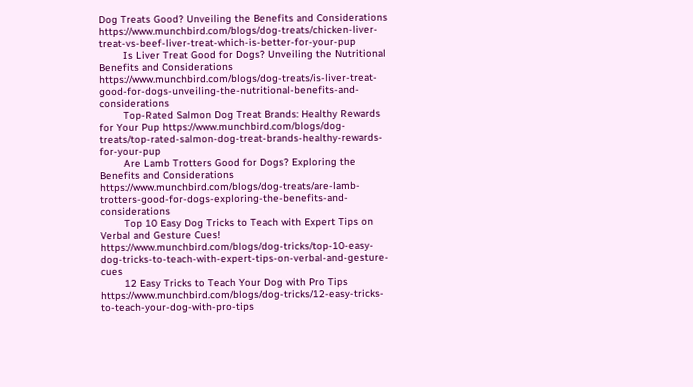Dog Treats Good? Unveiling the Benefits and Considerations https://www.munchbird.com/blogs/dog-treats/chicken-liver-treat-vs-beef-liver-treat-which-is-better-for-your-pup
        Is Liver Treat Good for Dogs? Unveiling the Nutritional Benefits and Considerations https://www.munchbird.com/blogs/dog-treats/is-liver-treat-good-for-dogs-unveiling-the-nutritional-benefits-and-considerations
        Top-Rated Salmon Dog Treat Brands: Healthy Rewards for Your Pup https://www.munchbird.com/blogs/dog-treats/top-rated-salmon-dog-treat-brands-healthy-rewards-for-your-pup
        Are Lamb Trotters Good for Dogs? Exploring the Benefits and Considerations https://www.munchbird.com/blogs/dog-treats/are-lamb-trotters-good-for-dogs-exploring-the-benefits-and-considerations
        Top 10 Easy Dog Tricks to Teach with Expert Tips on Verbal and Gesture Cues! https://www.munchbird.com/blogs/dog-tricks/top-10-easy-dog-tricks-to-teach-with-expert-tips-on-verbal-and-gesture-cues
        12 Easy Tricks to Teach Your Dog with Pro Tips https://www.munchbird.com/blogs/dog-tricks/12-easy-tricks-to-teach-your-dog-with-pro-tips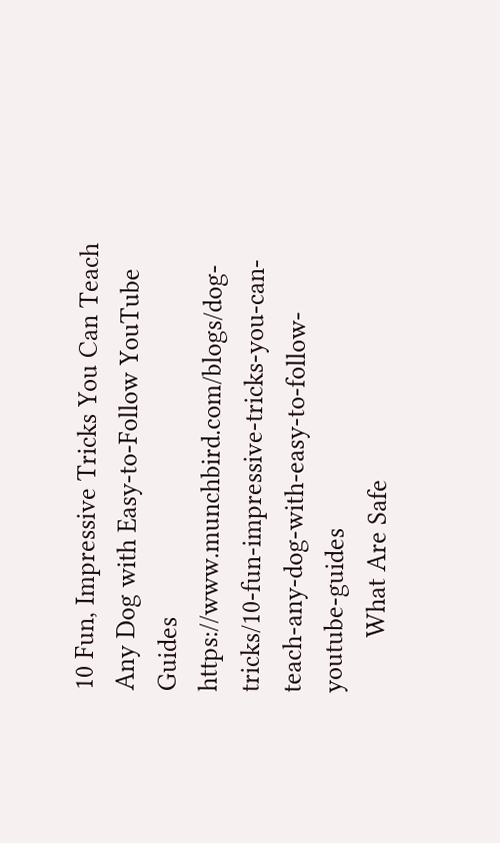10 Fun, Impressive Tricks You Can Teach Any Dog with Easy-to-Follow YouTube Guides https://www.munchbird.com/blogs/dog-tricks/10-fun-impressive-tricks-you-can-teach-any-dog-with-easy-to-follow-youtube-guides
        What Are Safe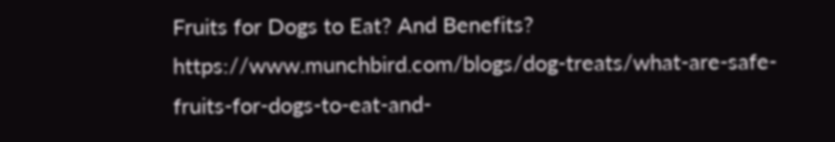Fruits for Dogs to Eat? And Benefits? https://www.munchbird.com/blogs/dog-treats/what-are-safe-fruits-for-dogs-to-eat-and-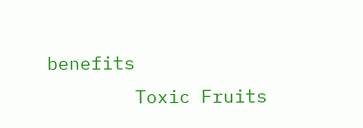benefits
        Toxic Fruits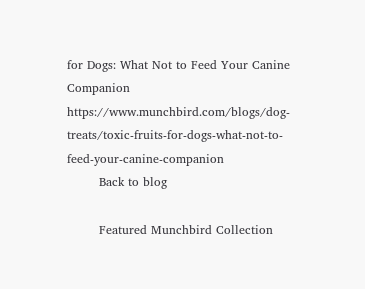for Dogs: What Not to Feed Your Canine Companion https://www.munchbird.com/blogs/dog-treats/toxic-fruits-for-dogs-what-not-to-feed-your-canine-companion
        Back to blog

        Featured Munchbird Collection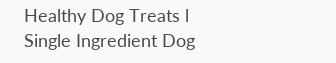Healthy Dog Treats l Single Ingredient Dog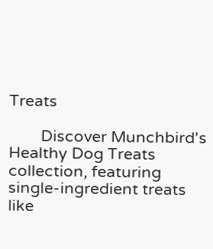Treats

        Discover Munchbird's Healthy Dog Treats collection, featuring single-ingredient treats like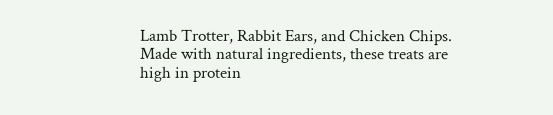Lamb Trotter, Rabbit Ears, and Chicken Chips. Made with natural ingredients, these treats are high in protein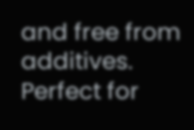and free from additives. Perfect for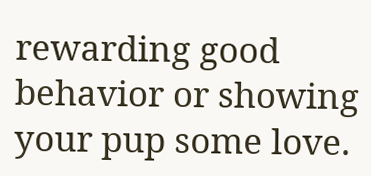rewarding good behavior or showing your pup some love.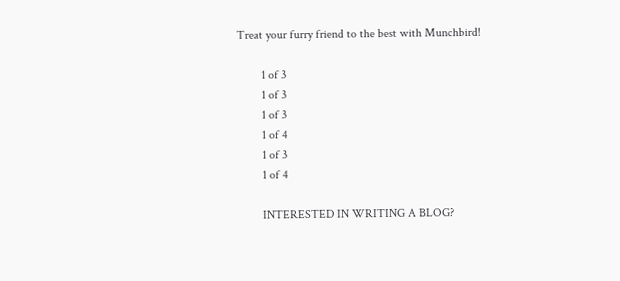Treat your furry friend to the best with Munchbird!

        1 of 3
        1 of 3
        1 of 3
        1 of 4
        1 of 3
        1 of 4

        INTERESTED IN WRITING A BLOG?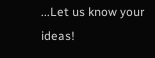...Let us know your ideas!